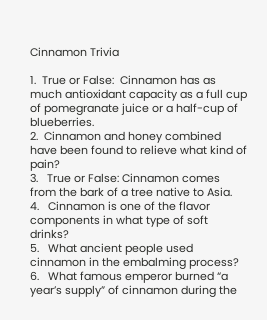Cinnamon Trivia

1.  True or False:  Cinnamon has as much antioxidant capacity as a full cup of pomegranate juice or a half-cup of blueberries.
2.  Cinnamon and honey combined have been found to relieve what kind of pain?
3.   True or False: Cinnamon comes from the bark of a tree native to Asia.
4.   Cinnamon is one of the flavor components in what type of soft drinks?
5.   What ancient people used cinnamon in the embalming process?
6.   What famous emperor burned “a year’s supply” of cinnamon during the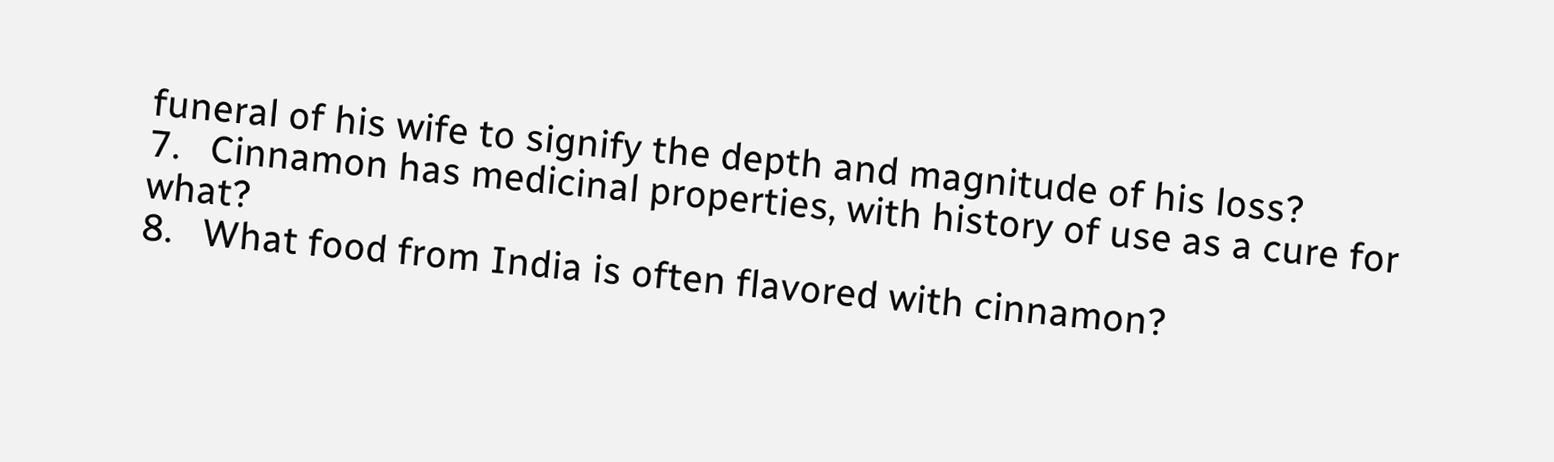funeral of his wife to signify the depth and magnitude of his loss?
7.   Cinnamon has medicinal properties, with history of use as a cure for what?
8.   What food from India is often flavored with cinnamon?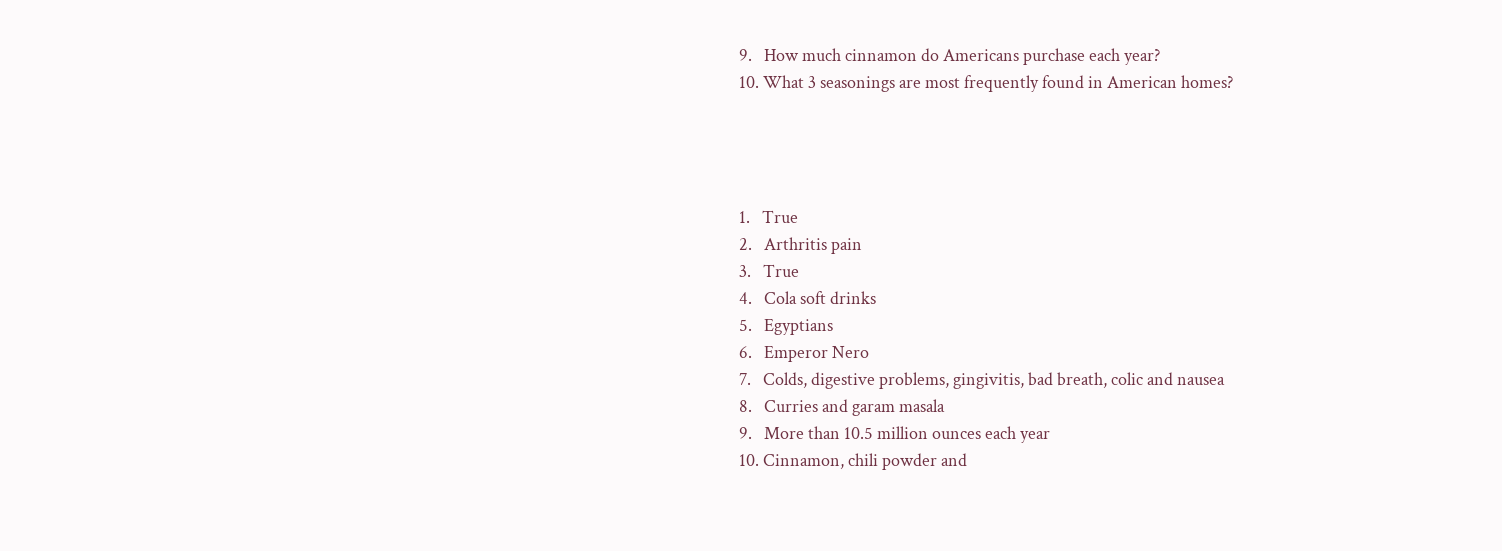9.   How much cinnamon do Americans purchase each year?
10. What 3 seasonings are most frequently found in American homes?




1.   True
2.   Arthritis pain
3.   True
4.   Cola soft drinks
5.   Egyptians
6.   Emperor Nero
7.   Colds, digestive problems, gingivitis, bad breath, colic and nausea
8.   Curries and garam masala
9.   More than 10.5 million ounces each year
10. Cinnamon, chili powder and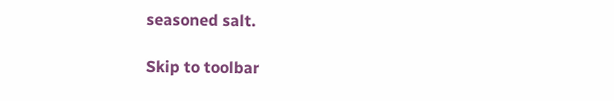seasoned salt.

Skip to toolbar